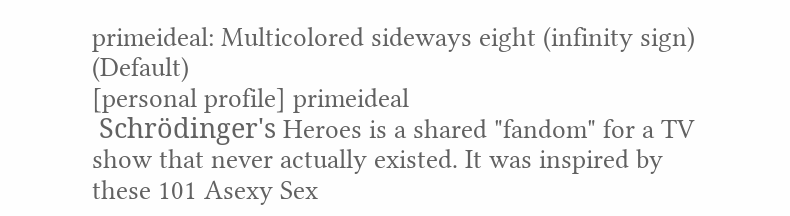primeideal: Multicolored sideways eight (infinity sign) (Default)
[personal profile] primeideal
 Schrödinger's Heroes is a shared "fandom" for a TV show that never actually existed. It was inspired by these 101 Asexy Sex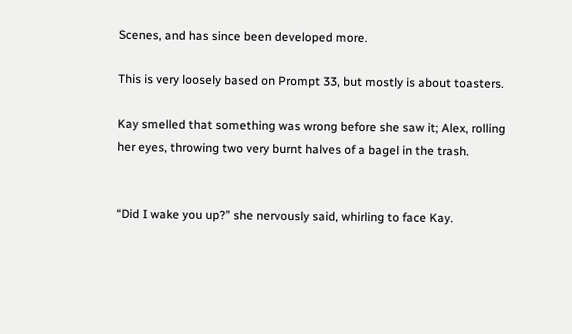Scenes, and has since been developed more.

This is very loosely based on Prompt 33, but mostly is about toasters.

Kay smelled that something was wrong before she saw it; Alex, rolling her eyes, throwing two very burnt halves of a bagel in the trash.


“Did I wake you up?” she nervously said, whirling to face Kay.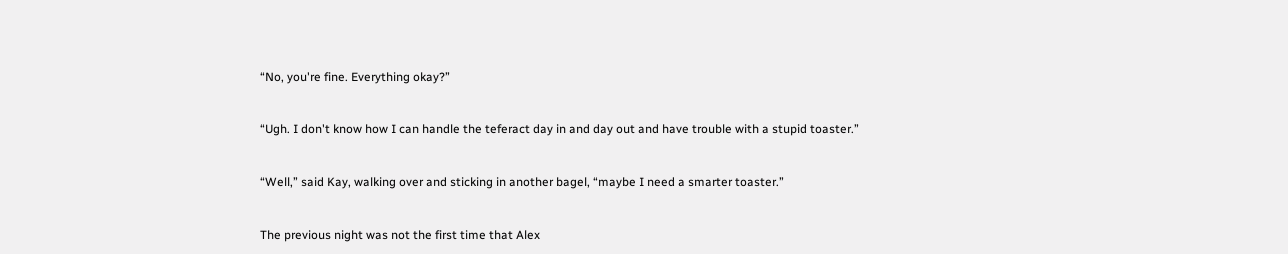“No, you're fine. Everything okay?”


“Ugh. I don't know how I can handle the teferact day in and day out and have trouble with a stupid toaster.”


“Well,” said Kay, walking over and sticking in another bagel, “maybe I need a smarter toaster.”


The previous night was not the first time that Alex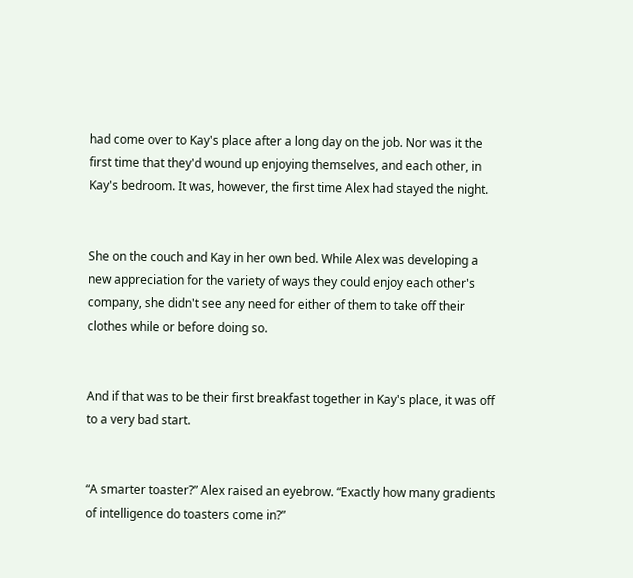had come over to Kay's place after a long day on the job. Nor was it the first time that they'd wound up enjoying themselves, and each other, in Kay's bedroom. It was, however, the first time Alex had stayed the night.


She on the couch and Kay in her own bed. While Alex was developing a new appreciation for the variety of ways they could enjoy each other's company, she didn't see any need for either of them to take off their clothes while or before doing so.


And if that was to be their first breakfast together in Kay's place, it was off to a very bad start.


“A smarter toaster?” Alex raised an eyebrow. “Exactly how many gradients of intelligence do toasters come in?”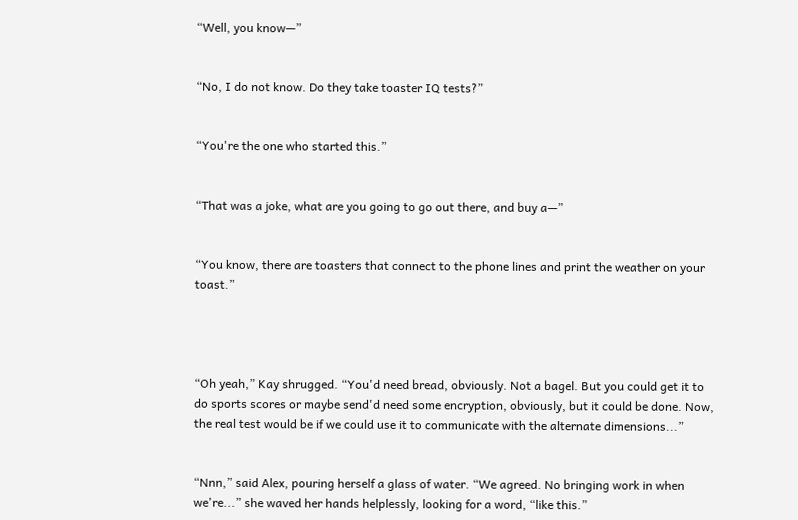“Well, you know—”


“No, I do not know. Do they take toaster IQ tests?”


“You're the one who started this.”


“That was a joke, what are you going to go out there, and buy a—”


“You know, there are toasters that connect to the phone lines and print the weather on your toast.”




“Oh yeah,” Kay shrugged. “You'd need bread, obviously. Not a bagel. But you could get it to do sports scores or maybe send'd need some encryption, obviously, but it could be done. Now, the real test would be if we could use it to communicate with the alternate dimensions...”


“Nnn,” said Alex, pouring herself a glass of water. “We agreed. No bringing work in when we're...” she waved her hands helplessly, looking for a word, “like this.”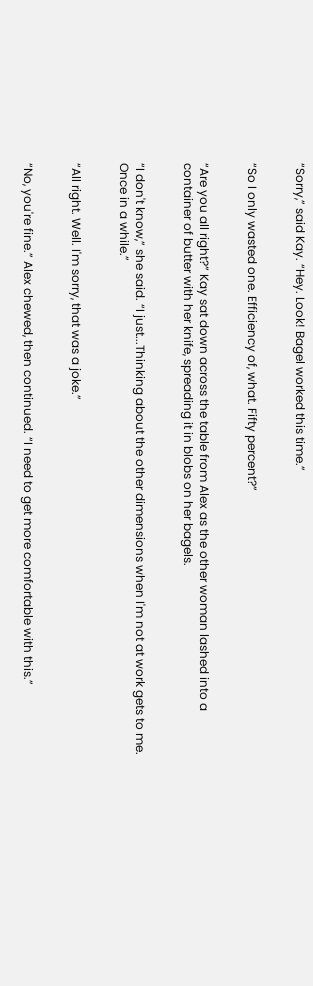“Sorry,” said Kay. “Hey. Look! Bagel worked this time.”


“So I only wasted one. Efficiency of, what. Fifty percent?”


“Are you all right?” Kay sat down across the table from Alex as the other woman lashed into a container of butter with her knife, spreading it in blobs on her bagels.


“I don't know,” she said. “I just...Thinking about the other dimensions when I'm not at work gets to me. Once in a while.”


“All right. Well. I'm sorry, that was a joke.”


“No, you're fine.” Alex chewed, then continued. “I need to get more comfortable with this.”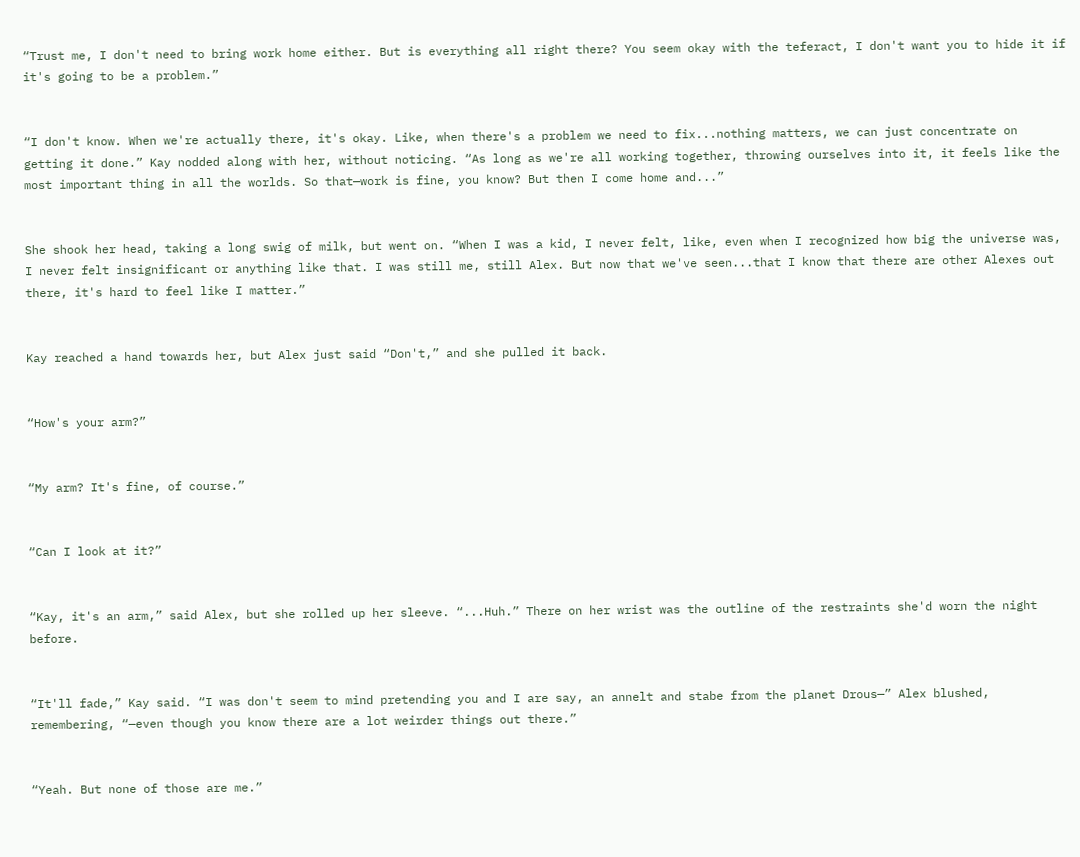“Trust me, I don't need to bring work home either. But is everything all right there? You seem okay with the teferact, I don't want you to hide it if it's going to be a problem.”


“I don't know. When we're actually there, it's okay. Like, when there's a problem we need to fix...nothing matters, we can just concentrate on getting it done.” Kay nodded along with her, without noticing. “As long as we're all working together, throwing ourselves into it, it feels like the most important thing in all the worlds. So that—work is fine, you know? But then I come home and...”


She shook her head, taking a long swig of milk, but went on. “When I was a kid, I never felt, like, even when I recognized how big the universe was, I never felt insignificant or anything like that. I was still me, still Alex. But now that we've seen...that I know that there are other Alexes out there, it's hard to feel like I matter.”


Kay reached a hand towards her, but Alex just said “Don't,” and she pulled it back.


“How's your arm?”


“My arm? It's fine, of course.”


“Can I look at it?”


“Kay, it's an arm,” said Alex, but she rolled up her sleeve. “...Huh.” There on her wrist was the outline of the restraints she'd worn the night before.


“It'll fade,” Kay said. “I was don't seem to mind pretending you and I are say, an annelt and stabe from the planet Drous—” Alex blushed, remembering, “—even though you know there are a lot weirder things out there.”


“Yeah. But none of those are me.”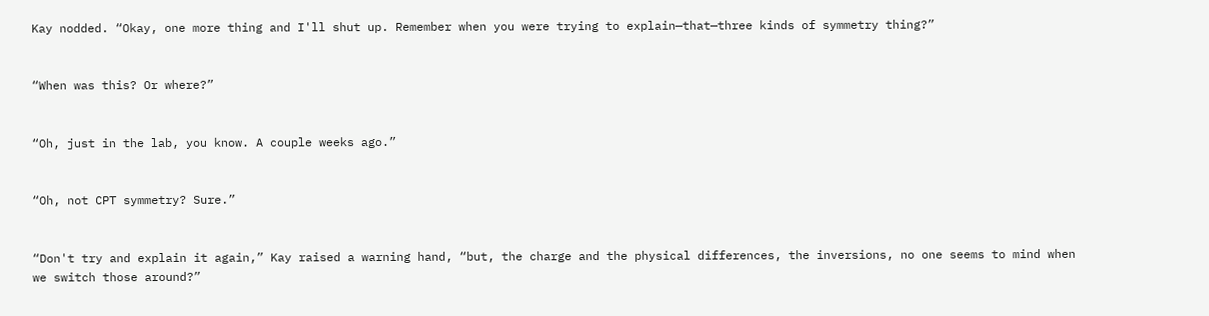Kay nodded. “Okay, one more thing and I'll shut up. Remember when you were trying to explain—that—three kinds of symmetry thing?”


“When was this? Or where?”


“Oh, just in the lab, you know. A couple weeks ago.”


“Oh, not CPT symmetry? Sure.”


“Don't try and explain it again,” Kay raised a warning hand, “but, the charge and the physical differences, the inversions, no one seems to mind when we switch those around?”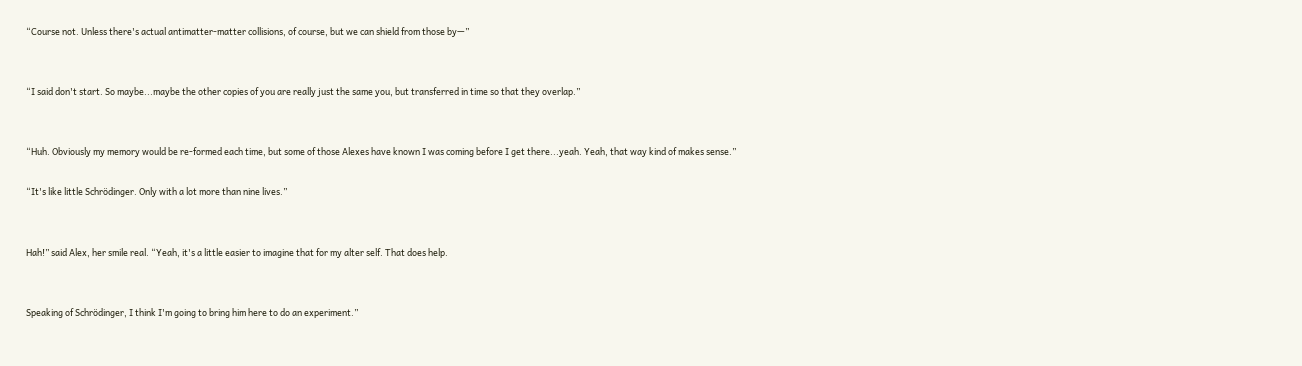“Course not. Unless there's actual antimatter-matter collisions, of course, but we can shield from those by—”


“I said don't start. So maybe...maybe the other copies of you are really just the same you, but transferred in time so that they overlap.”


“Huh. Obviously my memory would be re-formed each time, but some of those Alexes have known I was coming before I get there...yeah. Yeah, that way kind of makes sense.”

“It's like little Schrödinger. Only with a lot more than nine lives.”


Hah!” said Alex, her smile real. “Yeah, it's a little easier to imagine that for my alter self. That does help.


Speaking of Schrödinger, I think I'm going to bring him here to do an experiment.”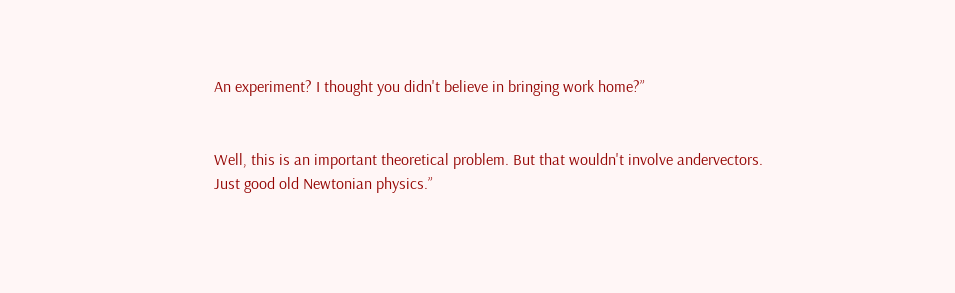An experiment? I thought you didn't believe in bringing work home?”


Well, this is an important theoretical problem. But that wouldn't involve andervectors. Just good old Newtonian physics.”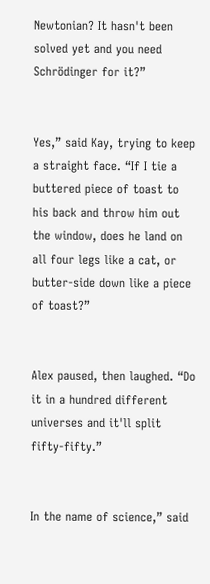Newtonian? It hasn't been solved yet and you need Schrödinger for it?”


Yes,” said Kay, trying to keep a straight face. “If I tie a buttered piece of toast to his back and throw him out the window, does he land on all four legs like a cat, or butter-side down like a piece of toast?”


Alex paused, then laughed. “Do it in a hundred different universes and it'll split fifty-fifty.”


In the name of science,” said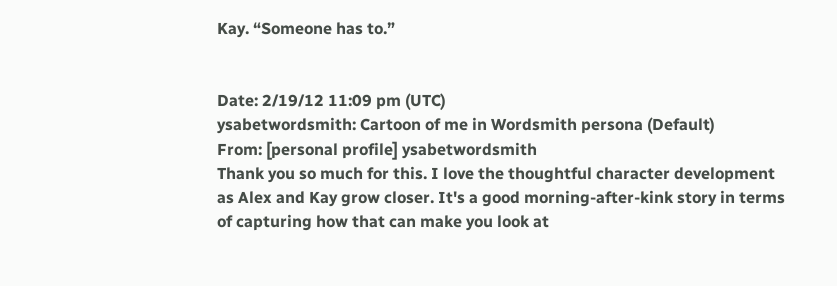Kay. “Someone has to.”


Date: 2/19/12 11:09 pm (UTC)
ysabetwordsmith: Cartoon of me in Wordsmith persona (Default)
From: [personal profile] ysabetwordsmith
Thank you so much for this. I love the thoughtful character development as Alex and Kay grow closer. It's a good morning-after-kink story in terms of capturing how that can make you look at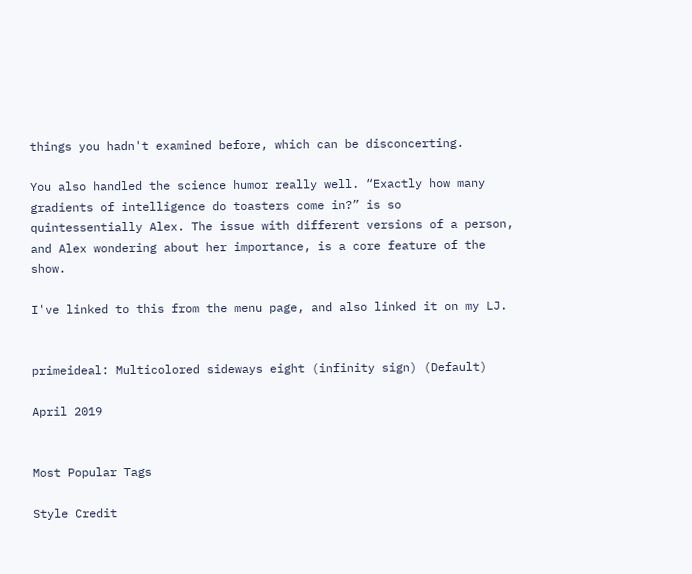things you hadn't examined before, which can be disconcerting.

You also handled the science humor really well. “Exactly how many gradients of intelligence do toasters come in?” is so quintessentially Alex. The issue with different versions of a person, and Alex wondering about her importance, is a core feature of the show.

I've linked to this from the menu page, and also linked it on my LJ.


primeideal: Multicolored sideways eight (infinity sign) (Default)

April 2019


Most Popular Tags

Style Credit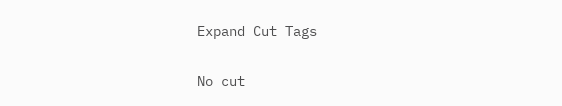Expand Cut Tags

No cut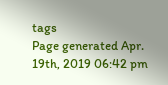tags
Page generated Apr. 19th, 2019 06:42 pm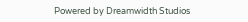Powered by Dreamwidth Studios